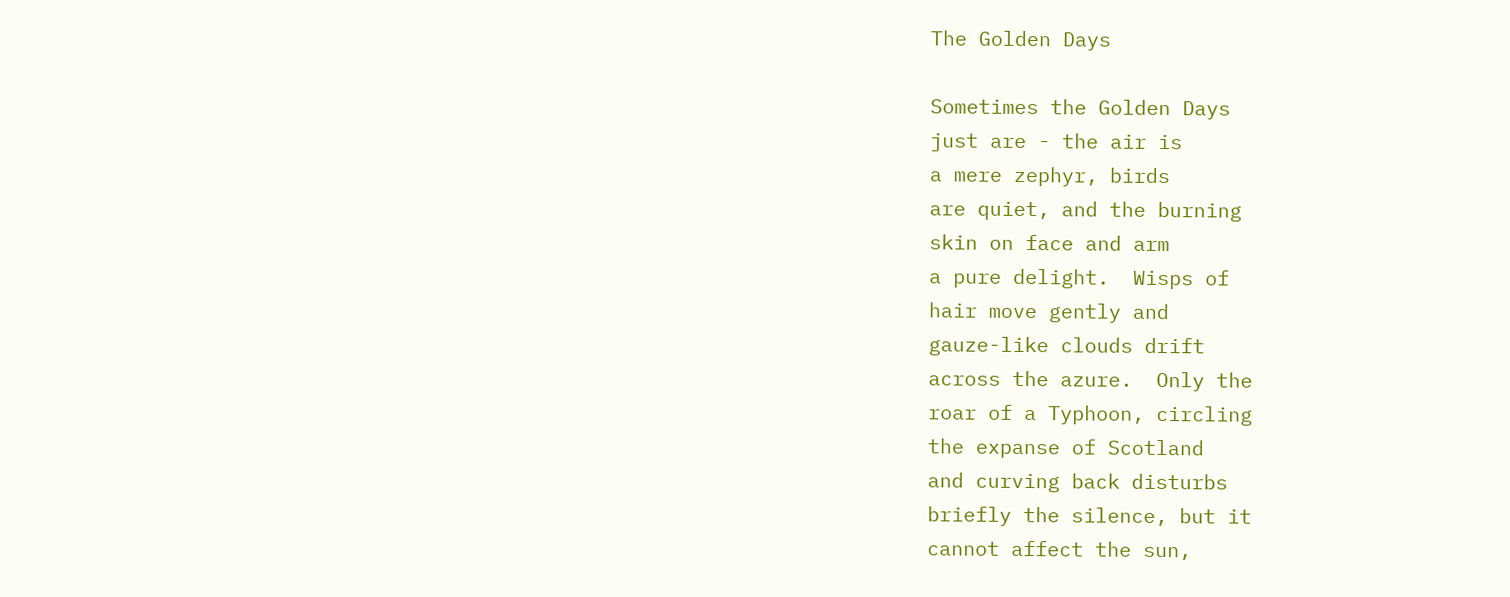The Golden Days

Sometimes the Golden Days
just are - the air is
a mere zephyr, birds
are quiet, and the burning
skin on face and arm
a pure delight.  Wisps of
hair move gently and
gauze-like clouds drift
across the azure.  Only the
roar of a Typhoon, circling
the expanse of Scotland
and curving back disturbs
briefly the silence, but it
cannot affect the sun,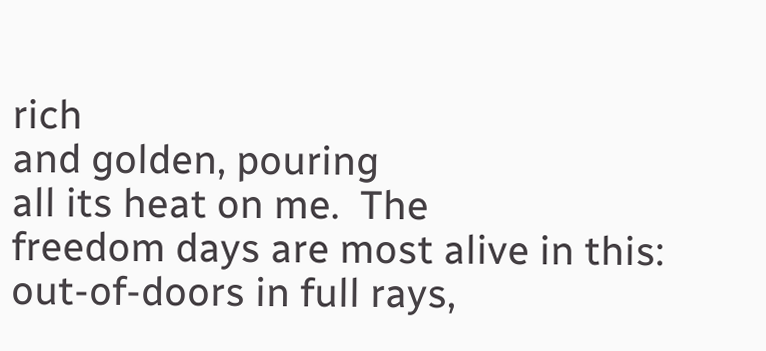rich
and golden, pouring
all its heat on me.  The
freedom days are most alive in this:
out-of-doors in full rays,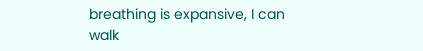breathing is expansive, I can
walk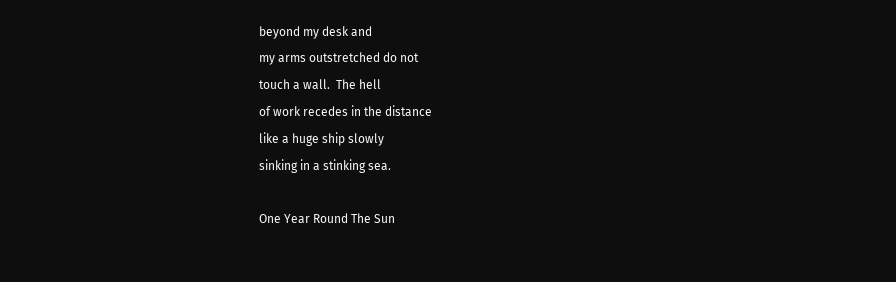beyond my desk and
my arms outstretched do not
touch a wall.  The hell
of work recedes in the distance
like a huge ship slowly
sinking in a stinking sea.

One Year Round The Sun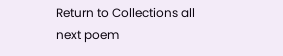Return to Collections all
next poem